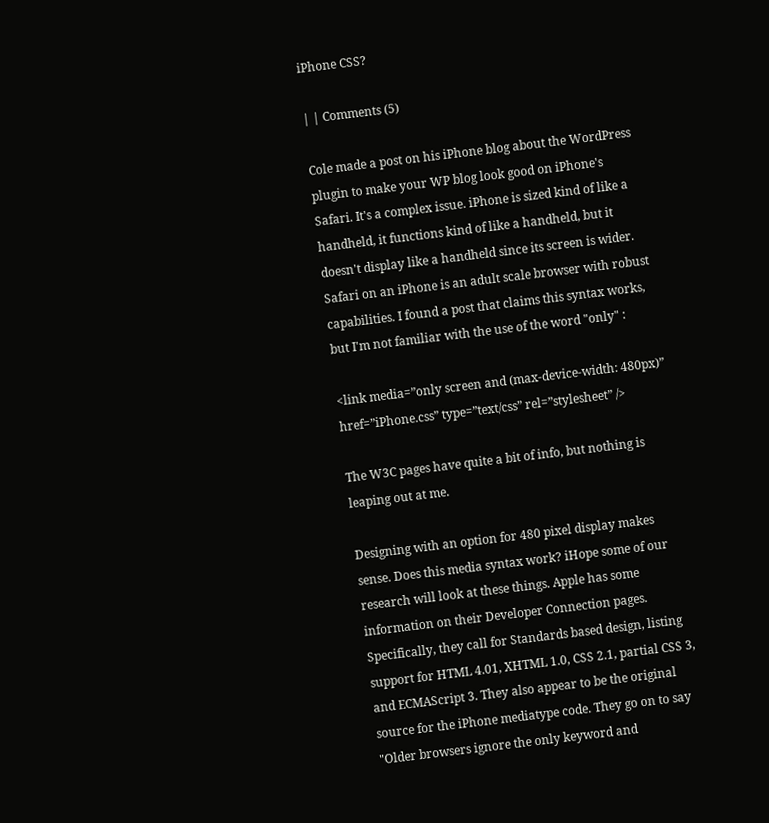iPhone CSS?

| | Comments (5)

Cole made a post on his iPhone blog about the WordPress plugin to make your WP blog look good on iPhone's Safari. It's a complex issue. iPhone is sized kind of like a handheld, it functions kind of like a handheld, but it doesn't display like a handheld since its screen is wider. Safari on an iPhone is an adult scale browser with robust capabilities. I found a post that claims this syntax works, but I'm not familiar with the use of the word "only" :

<link media=”only screen and (max-device-width: 480px)”
href=”iPhone.css” type=”text/css” rel=”stylesheet” />

The W3C pages have quite a bit of info, but nothing is leaping out at me.

Designing with an option for 480 pixel display makes sense. Does this media syntax work? iHope some of our research will look at these things. Apple has some information on their Developer Connection pages. Specifically, they call for Standards based design, listing support for HTML 4.01, XHTML 1.0, CSS 2.1, partial CSS 3, and ECMAScript 3. They also appear to be the original source for the iPhone mediatype code. They go on to say "Older browsers ignore the only keyword and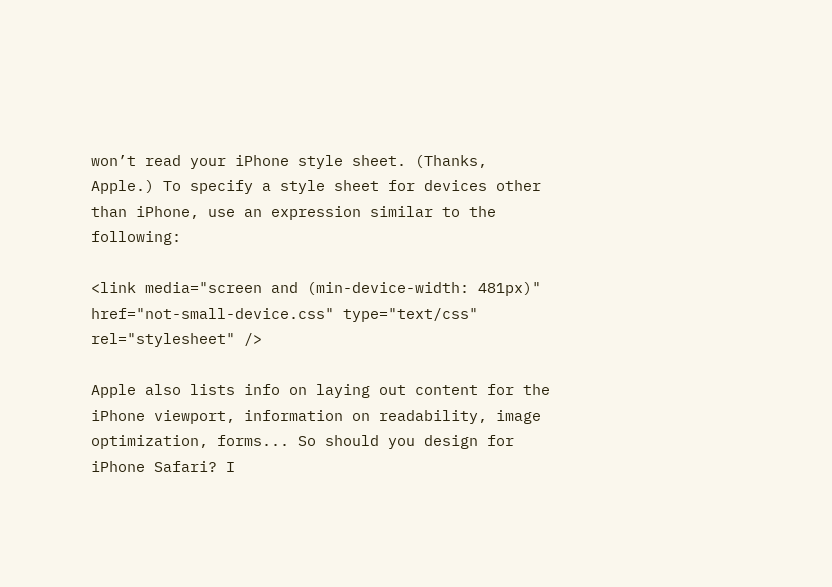won’t read your iPhone style sheet. (Thanks, Apple.) To specify a style sheet for devices other than iPhone, use an expression similar to the following:

<link media="screen and (min-device-width: 481px)"
href="not-small-device.css" type="text/css" rel="stylesheet" />

Apple also lists info on laying out content for the iPhone viewport, information on readability, image optimization, forms... So should you design for iPhone Safari? I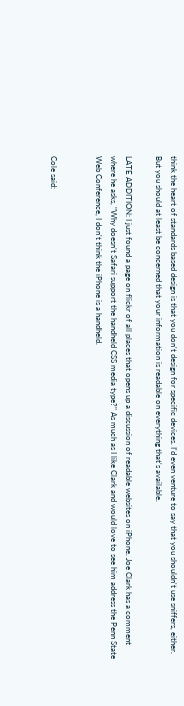think the heart of standards based design is that you don't design for specific devices. I'd even venture to say that you shouldn't use sniffers, either. But you should at least be concerned that your information is readable on everything that's available.

LATE ADDITION: I just found a page on flickr of all places that opens up a discussion of readable websites on iPhone. Joe Clark has a comment where he asks, "Why doesn’t Safari support the handheld CSS media type?" As much as I like Clark and would love to see him address the Penn State Web Conference, I don't think the iPhone is a handheld.


Cole said: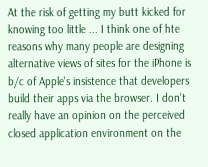At the risk of getting my butt kicked for knowing too little ... I think one of hte reasons why many people are designing alternative views of sites for the iPhone is b/c of Apple's insistence that developers build their apps via the browser. I don't really have an opinion on the perceived closed application environment on the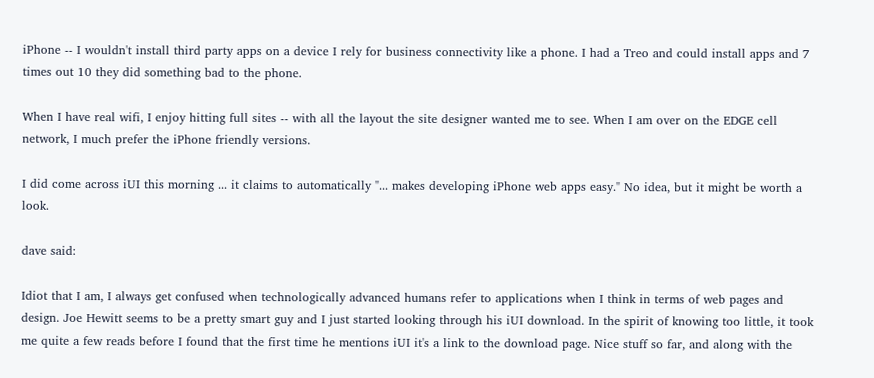iPhone -- I wouldn't install third party apps on a device I rely for business connectivity like a phone. I had a Treo and could install apps and 7 times out 10 they did something bad to the phone.

When I have real wifi, I enjoy hitting full sites -- with all the layout the site designer wanted me to see. When I am over on the EDGE cell network, I much prefer the iPhone friendly versions.

I did come across iUI this morning ... it claims to automatically "... makes developing iPhone web apps easy." No idea, but it might be worth a look.

dave said:

Idiot that I am, I always get confused when technologically advanced humans refer to applications when I think in terms of web pages and design. Joe Hewitt seems to be a pretty smart guy and I just started looking through his iUI download. In the spirit of knowing too little, it took me quite a few reads before I found that the first time he mentions iUI it's a link to the download page. Nice stuff so far, and along with the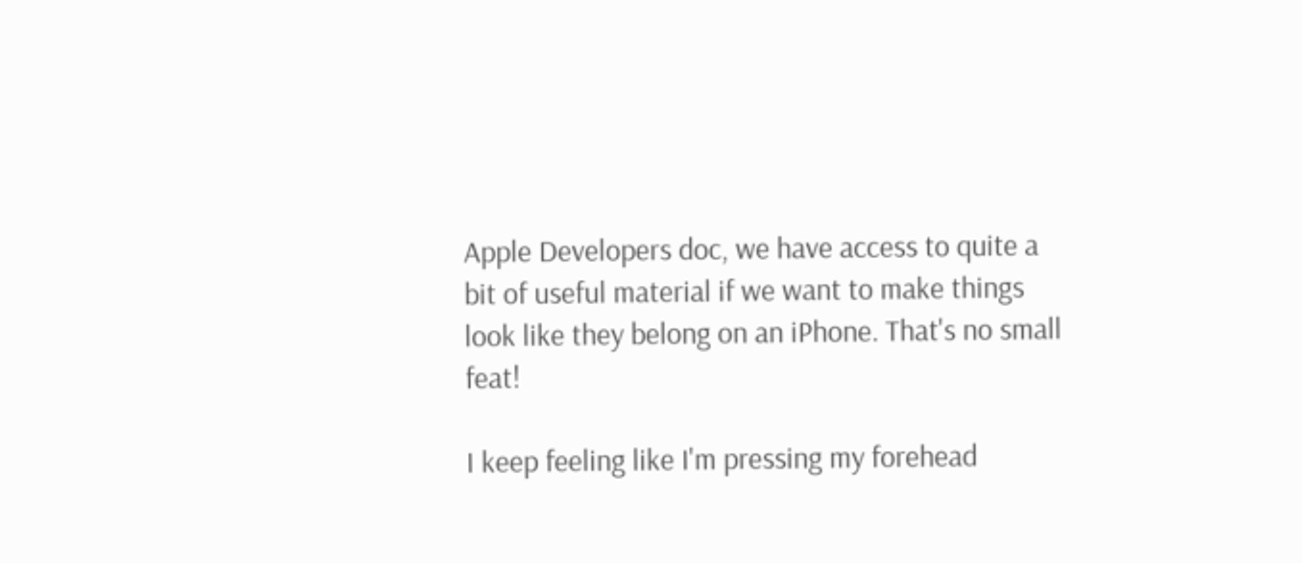Apple Developers doc, we have access to quite a bit of useful material if we want to make things look like they belong on an iPhone. That's no small feat!

I keep feeling like I'm pressing my forehead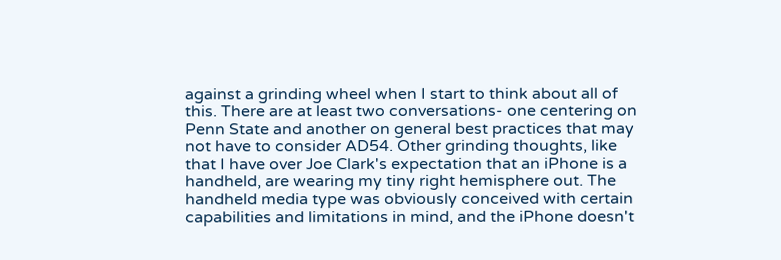against a grinding wheel when I start to think about all of this. There are at least two conversations- one centering on Penn State and another on general best practices that may not have to consider AD54. Other grinding thoughts, like that I have over Joe Clark's expectation that an iPhone is a handheld, are wearing my tiny right hemisphere out. The handheld media type was obviously conceived with certain capabilities and limitations in mind, and the iPhone doesn't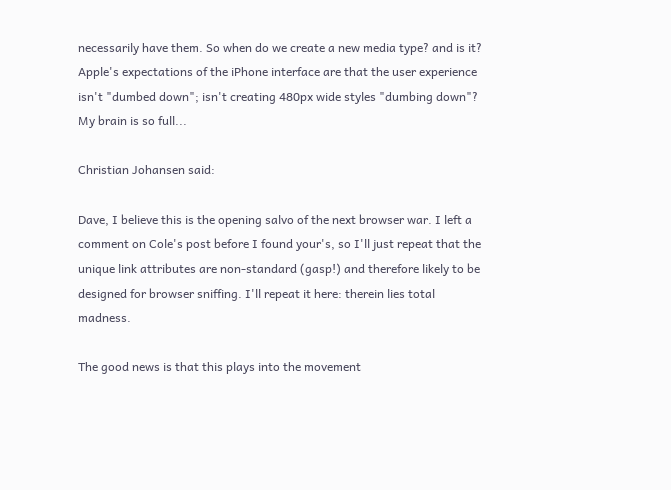necessarily have them. So when do we create a new media type? and is it? Apple's expectations of the iPhone interface are that the user experience isn't "dumbed down"; isn't creating 480px wide styles "dumbing down"? My brain is so full...

Christian Johansen said:

Dave, I believe this is the opening salvo of the next browser war. I left a comment on Cole's post before I found your's, so I'll just repeat that the unique link attributes are non-standard (gasp!) and therefore likely to be designed for browser sniffing. I'll repeat it here: therein lies total madness.

The good news is that this plays into the movement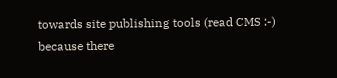towards site publishing tools (read CMS :-) because there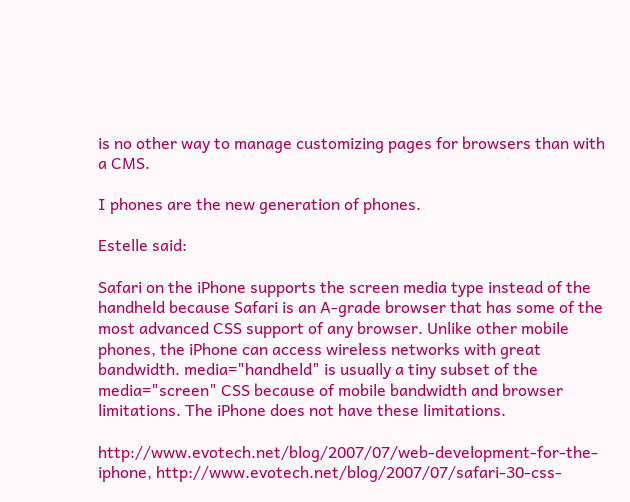is no other way to manage customizing pages for browsers than with a CMS.

I phones are the new generation of phones.

Estelle said:

Safari on the iPhone supports the screen media type instead of the handheld because Safari is an A-grade browser that has some of the most advanced CSS support of any browser. Unlike other mobile phones, the iPhone can access wireless networks with great bandwidth. media="handheld" is usually a tiny subset of the media="screen" CSS because of mobile bandwidth and browser limitations. The iPhone does not have these limitations.

http://www.evotech.net/blog/2007/07/web-development-for-the-iphone, http://www.evotech.net/blog/2007/07/safari-30-css-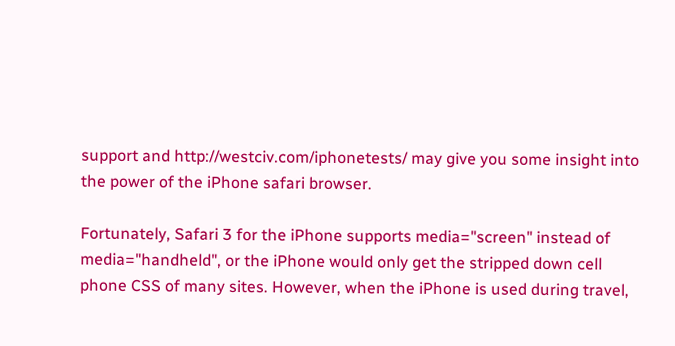support and http://westciv.com/iphonetests/ may give you some insight into the power of the iPhone safari browser.

Fortunately, Safari 3 for the iPhone supports media="screen" instead of media="handheld", or the iPhone would only get the stripped down cell phone CSS of many sites. However, when the iPhone is used during travel,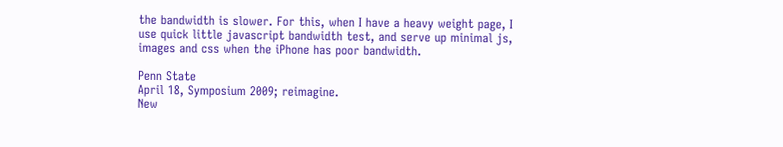the bandwidth is slower. For this, when I have a heavy weight page, I use quick little javascript bandwidth test, and serve up minimal js, images and css when the iPhone has poor bandwidth.

Penn State
April 18, Symposium 2009; reimagine.
New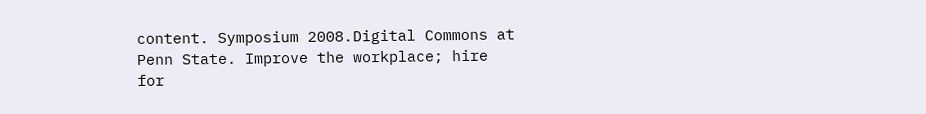content. Symposium 2008.Digital Commons at Penn State. Improve the workplace; hire for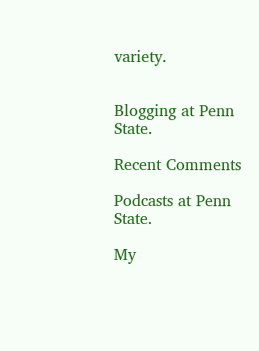variety.


Blogging at Penn State.

Recent Comments

Podcasts at Penn State.

My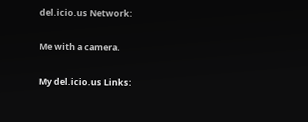del.icio.us Network:

Me with a camera.

My del.icio.us Links: